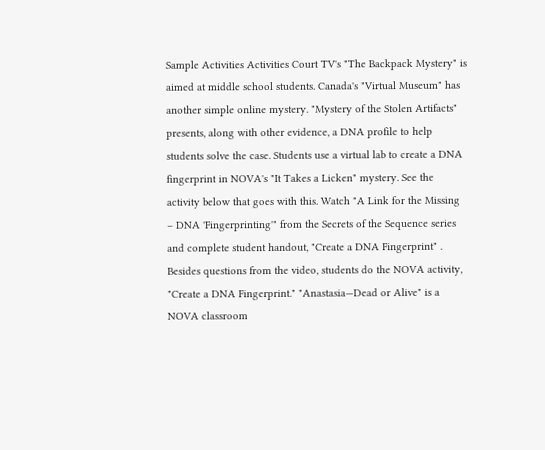Sample Activities Activities Court TV's "The Backpack Mystery" is aimed at middle school students. Canada's "Virtual Museum" has another simple online mystery. "Mystery of the Stolen Artifacts" presents, along with other evidence, a DNA profile to help students solve the case. Students use a virtual lab to create a DNA fingerprint in NOVA's "It Takes a Licken" mystery. See the activity below that goes with this. Watch "A Link for the Missing – DNA 'Fingerprinting'" from the Secrets of the Sequence series and complete student handout, "Create a DNA Fingerprint" . Besides questions from the video, students do the NOVA activity, "Create a DNA Fingerprint." "Anastasia—Dead or Alive" is a NOVA classroom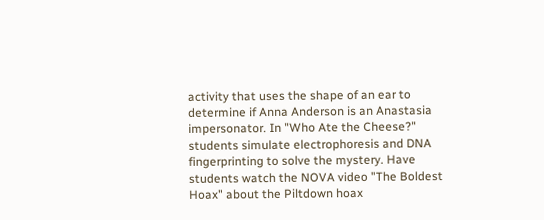activity that uses the shape of an ear to determine if Anna Anderson is an Anastasia impersonator. In "Who Ate the Cheese?" students simulate electrophoresis and DNA fingerprinting to solve the mystery. Have students watch the NOVA video "The Boldest Hoax" about the Piltdown hoax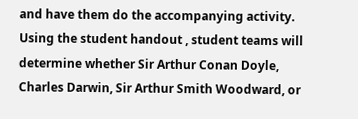and have them do the accompanying activity. Using the student handout , student teams will determine whether Sir Arthur Conan Doyle, Charles Darwin, Sir Arthur Smith Woodward, or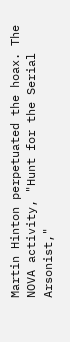Martin Hinton perpetuated the hoax. The NOVA activity, "Hunt for the Serial Arsonist,"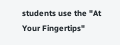students use the "At Your Fingertips"